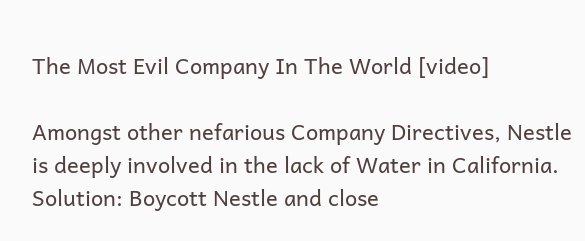The Most Evil Company In The World [video]

Amongst other nefarious Company Directives, Nestle is deeply involved in the lack of Water in California. Solution: Boycott Nestle and close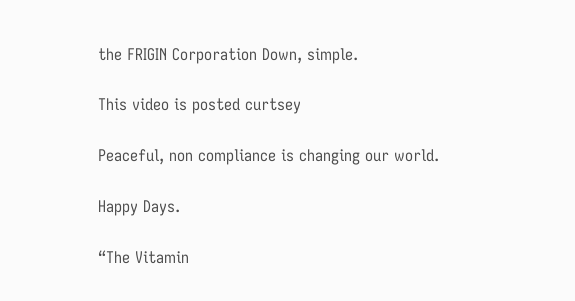the FRIGIN Corporation Down, simple.

This video is posted curtsey

Peaceful, non compliance is changing our world.

Happy Days.

“The Vitamin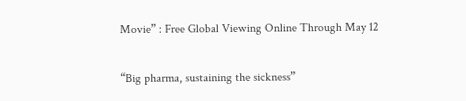Movie” : Free Global Viewing Online Through May 12

“Big pharma, sustaining the sickness”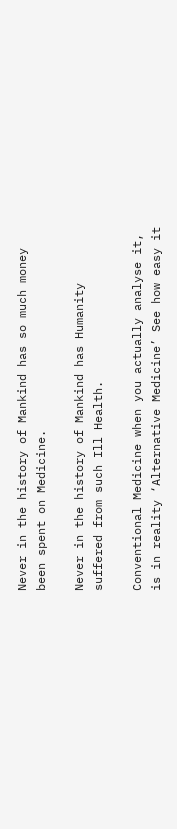Never in the history of Mankind has so much money been spent on Medicine.

Never in the history of Mankind has Humanity suffered from such Ill Health.

Conventional Medicine when you actually analyse it, is in reality ‘Alternative Medicine’ See how easy it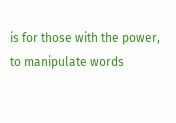is for those with the power, to manipulate words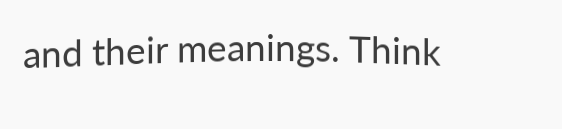and their meanings. Think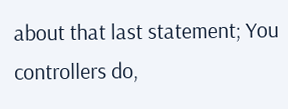about that last statement; You controllers do,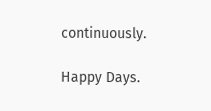continuously.

Happy Days.